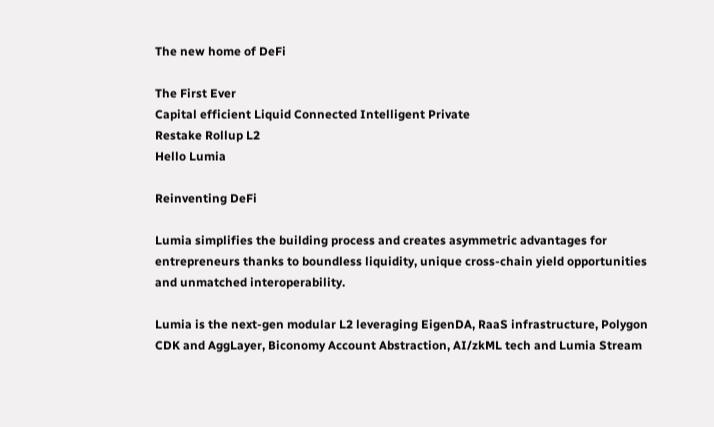The new home of DeFi

The First Ever
Capital efficient Liquid Connected Intelligent Private
Restake Rollup L2
Hello Lumia

Reinventing DeFi

Lumia simplifies the building process and creates asymmetric advantages for entrepreneurs thanks to boundless liquidity, unique cross-chain yield opportunities and unmatched interoperability.

Lumia is the next-gen modular L2 leveraging EigenDA, RaaS infrastructure, Polygon CDK and AggLayer, Biconomy Account Abstraction, AI/zkML tech and Lumia Stream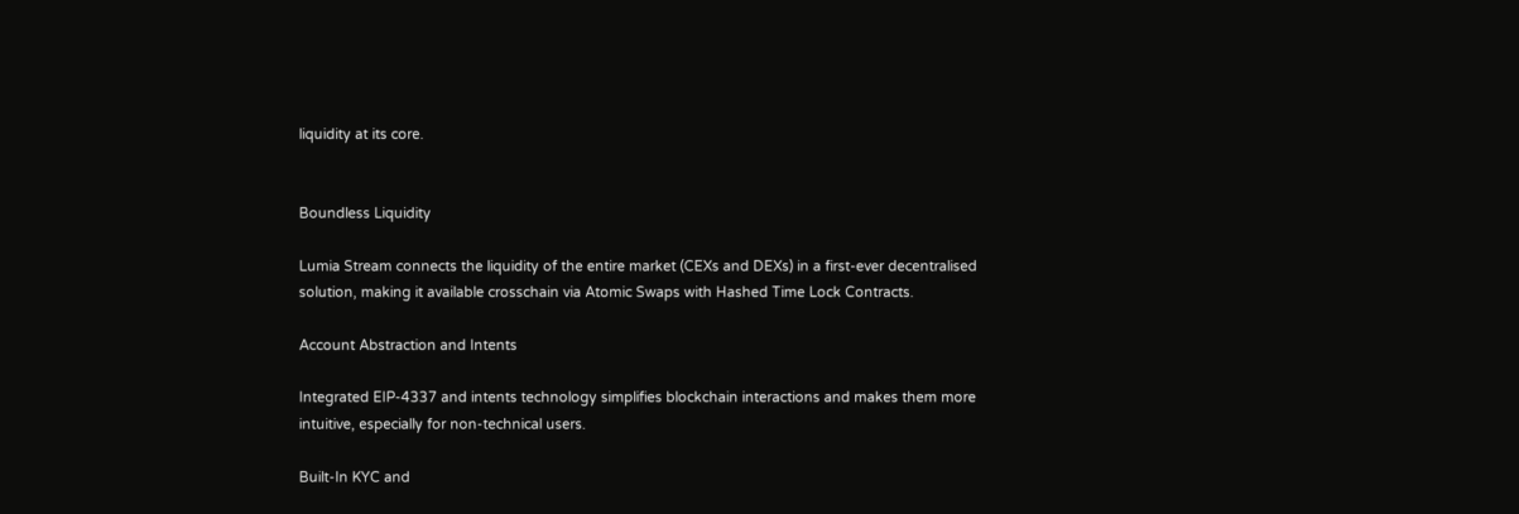liquidity at its core.


Boundless Liquidity

Lumia Stream connects the liquidity of the entire market (CEXs and DEXs) in a first-ever decentralised solution, making it available crosschain via Atomic Swaps with Hashed Time Lock Contracts.

Account Abstraction and Intents

Integrated EIP-4337 and intents technology simplifies blockchain interactions and makes them more intuitive, especially for non-technical users.

Built-In KYC and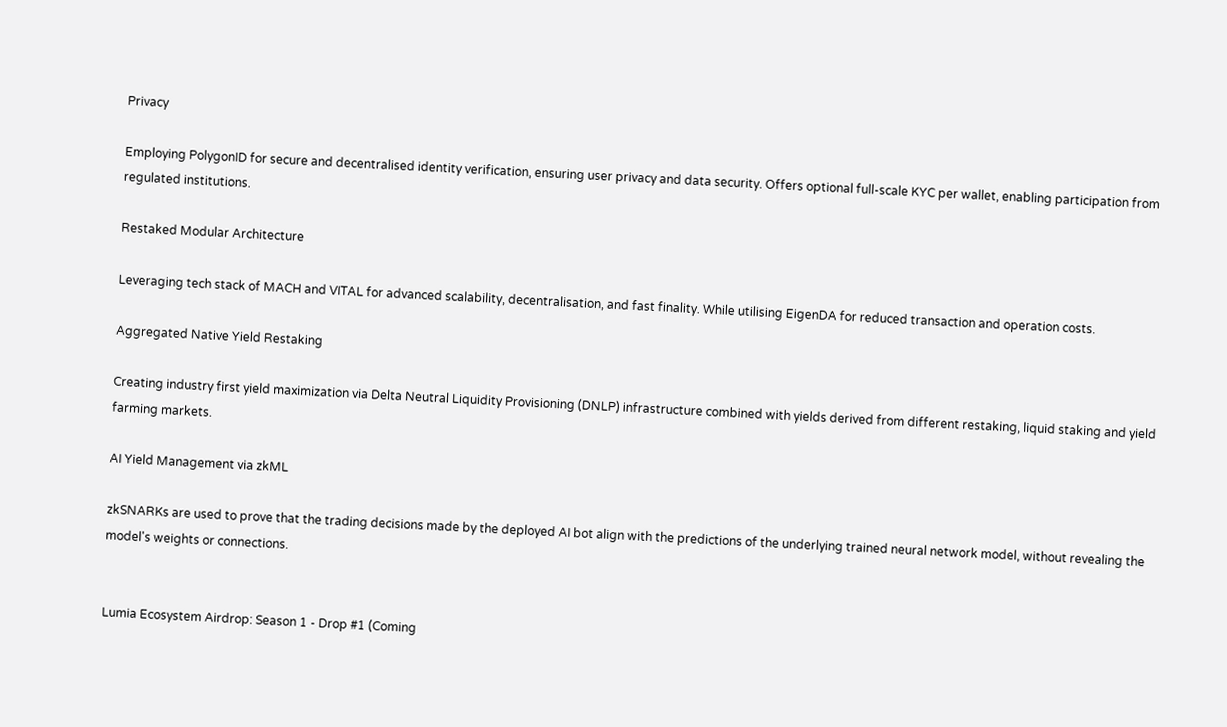Privacy

Employing PolygonID for secure and decentralised identity verification, ensuring user privacy and data security. Offers optional full-scale KYC per wallet, enabling participation from regulated institutions.

Restaked Modular Architecture

Leveraging tech stack of MACH and VITAL for advanced scalability, decentralisation, and fast finality. While utilising EigenDA for reduced transaction and operation costs.

Aggregated Native Yield Restaking

Creating industry first yield maximization via Delta Neutral Liquidity Provisioning (DNLP) infrastructure combined with yields derived from different restaking, liquid staking and yield farming markets.

AI Yield Management via zkML

zkSNARKs are used to prove that the trading decisions made by the deployed AI bot align with the predictions of the underlying trained neural network model, without revealing the model's weights or connections.


Lumia Ecosystem Airdrop: Season 1 - Drop #1 (Coming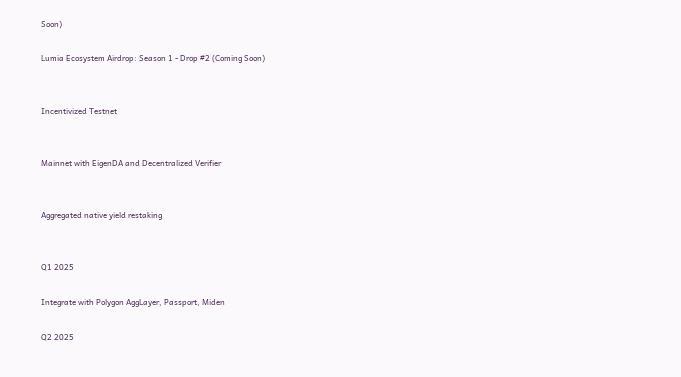Soon)

Lumia Ecosystem Airdrop: Season 1 - Drop #2 (Coming Soon)


Incentivized Testnet


Mainnet with EigenDA and Decentralized Verifier


Aggregated native yield restaking


Q1 2025

Integrate with Polygon AggLayer, Passport, Miden

Q2 2025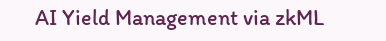AI Yield Management via zkML